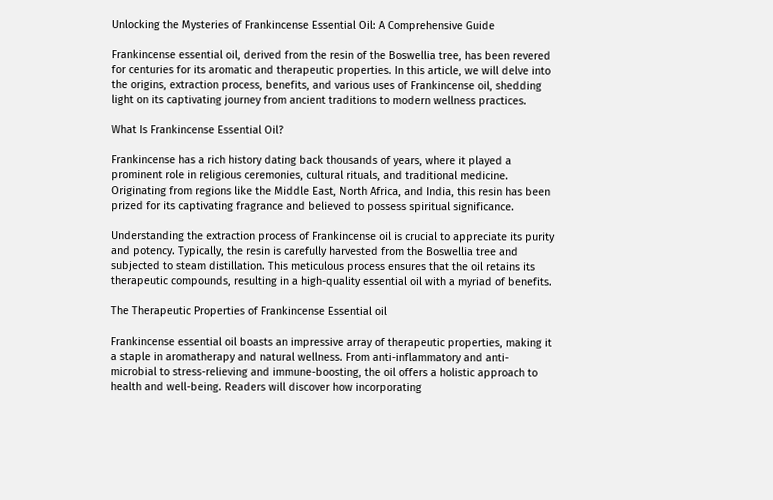Unlocking the Mysteries of Frankincense Essential Oil: A Comprehensive Guide

Frankincense essential oil, derived from the resin of the Boswellia tree, has been revered for centuries for its aromatic and therapeutic properties. In this article, we will delve into the origins, extraction process, benefits, and various uses of Frankincense oil, shedding light on its captivating journey from ancient traditions to modern wellness practices.

What Is Frankincense Essential Oil?

Frankincense has a rich history dating back thousands of years, where it played a prominent role in religious ceremonies, cultural rituals, and traditional medicine. Originating from regions like the Middle East, North Africa, and India, this resin has been prized for its captivating fragrance and believed to possess spiritual significance.

Understanding the extraction process of Frankincense oil is crucial to appreciate its purity and potency. Typically, the resin is carefully harvested from the Boswellia tree and subjected to steam distillation. This meticulous process ensures that the oil retains its therapeutic compounds, resulting in a high-quality essential oil with a myriad of benefits.

The Therapeutic Properties of Frankincense Essential oil

Frankincense essential oil boasts an impressive array of therapeutic properties, making it a staple in aromatherapy and natural wellness. From anti-inflammatory and anti-microbial to stress-relieving and immune-boosting, the oil offers a holistic approach to health and well-being. Readers will discover how incorporating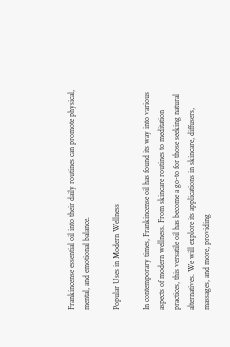Frankincense essential oil into their daily routines can promote physical, mental, and emotional balance.

Popular Uses in Modern Wellness

In contemporary times, Frankincense oil has found its way into various aspects of modern wellness. From skincare routines to meditation practices, this versatile oil has become a go-to for those seeking natural alternatives. We will explore its applications in skincare, diffusers, massages, and more, providing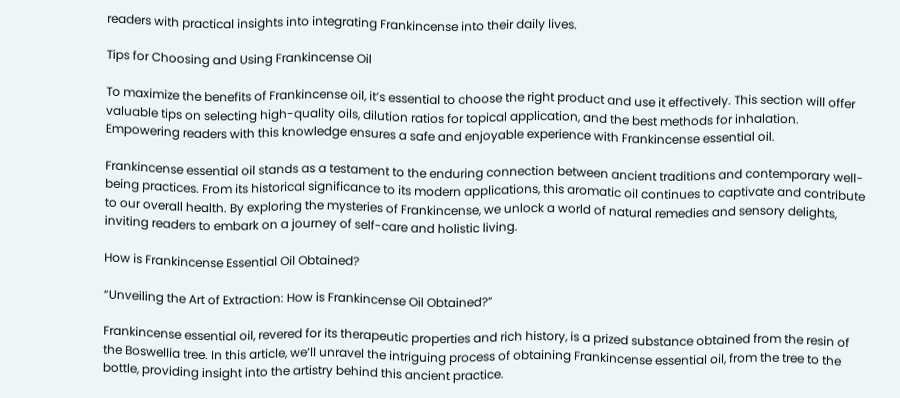readers with practical insights into integrating Frankincense into their daily lives.

Tips for Choosing and Using Frankincense Oil

To maximize the benefits of Frankincense oil, it’s essential to choose the right product and use it effectively. This section will offer valuable tips on selecting high-quality oils, dilution ratios for topical application, and the best methods for inhalation. Empowering readers with this knowledge ensures a safe and enjoyable experience with Frankincense essential oil.

Frankincense essential oil stands as a testament to the enduring connection between ancient traditions and contemporary well-being practices. From its historical significance to its modern applications, this aromatic oil continues to captivate and contribute to our overall health. By exploring the mysteries of Frankincense, we unlock a world of natural remedies and sensory delights, inviting readers to embark on a journey of self-care and holistic living.

How is Frankincense Essential Oil Obtained?

“Unveiling the Art of Extraction: How is Frankincense Oil Obtained?”

Frankincense essential oil, revered for its therapeutic properties and rich history, is a prized substance obtained from the resin of the Boswellia tree. In this article, we’ll unravel the intriguing process of obtaining Frankincense essential oil, from the tree to the bottle, providing insight into the artistry behind this ancient practice.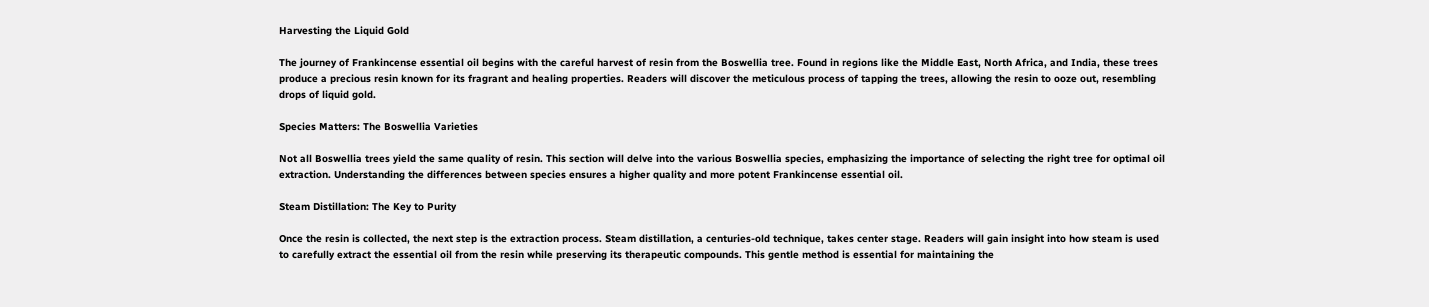Harvesting the Liquid Gold

The journey of Frankincense essential oil begins with the careful harvest of resin from the Boswellia tree. Found in regions like the Middle East, North Africa, and India, these trees produce a precious resin known for its fragrant and healing properties. Readers will discover the meticulous process of tapping the trees, allowing the resin to ooze out, resembling drops of liquid gold.

Species Matters: The Boswellia Varieties

Not all Boswellia trees yield the same quality of resin. This section will delve into the various Boswellia species, emphasizing the importance of selecting the right tree for optimal oil extraction. Understanding the differences between species ensures a higher quality and more potent Frankincense essential oil.

Steam Distillation: The Key to Purity

Once the resin is collected, the next step is the extraction process. Steam distillation, a centuries-old technique, takes center stage. Readers will gain insight into how steam is used to carefully extract the essential oil from the resin while preserving its therapeutic compounds. This gentle method is essential for maintaining the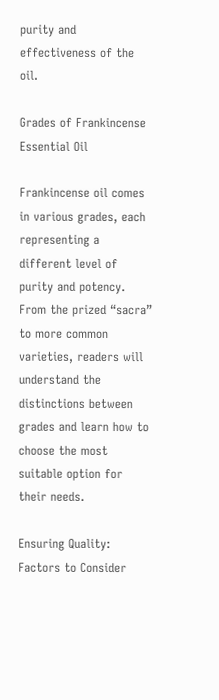purity and effectiveness of the oil.

Grades of Frankincense Essential Oil

Frankincense oil comes in various grades, each representing a different level of purity and potency. From the prized “sacra” to more common varieties, readers will understand the distinctions between grades and learn how to choose the most suitable option for their needs.

Ensuring Quality: Factors to Consider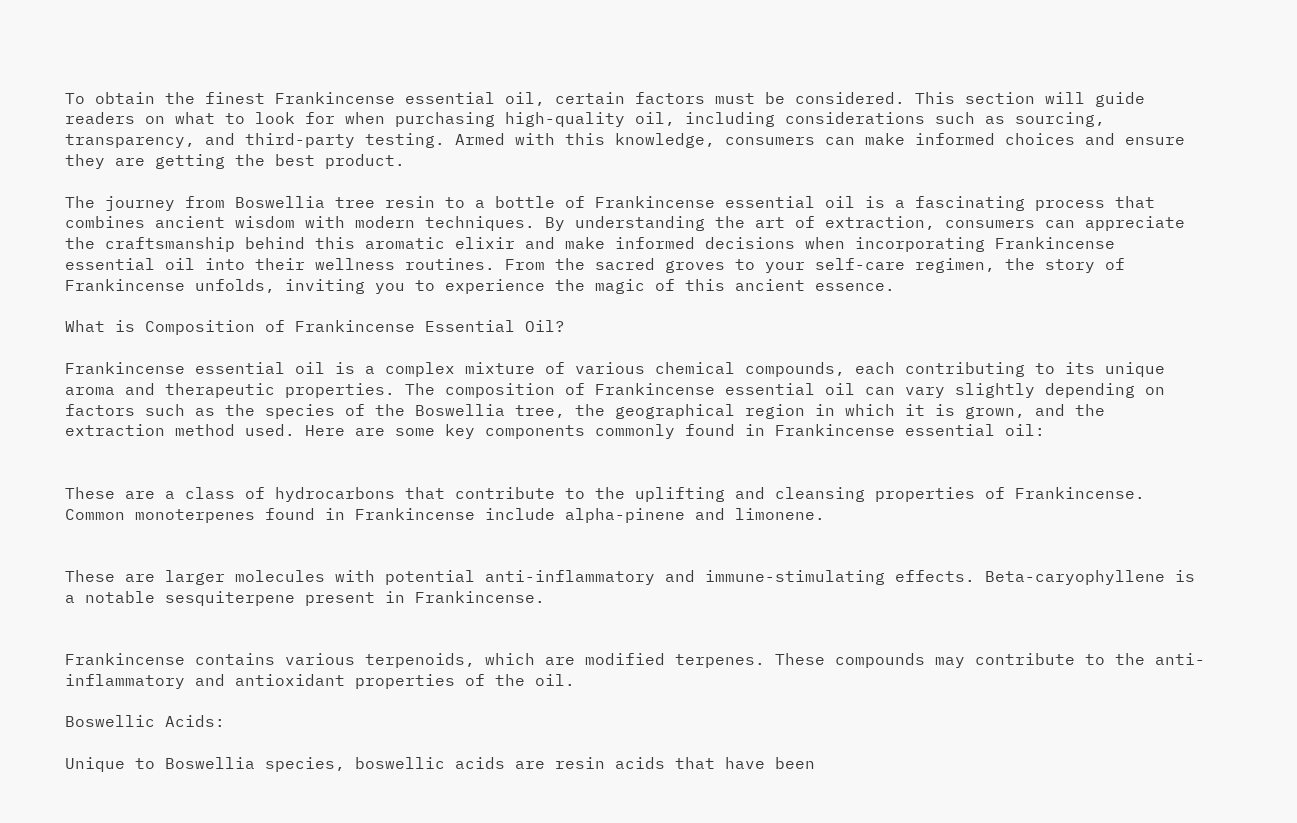To obtain the finest Frankincense essential oil, certain factors must be considered. This section will guide readers on what to look for when purchasing high-quality oil, including considerations such as sourcing, transparency, and third-party testing. Armed with this knowledge, consumers can make informed choices and ensure they are getting the best product.

The journey from Boswellia tree resin to a bottle of Frankincense essential oil is a fascinating process that combines ancient wisdom with modern techniques. By understanding the art of extraction, consumers can appreciate the craftsmanship behind this aromatic elixir and make informed decisions when incorporating Frankincense essential oil into their wellness routines. From the sacred groves to your self-care regimen, the story of Frankincense unfolds, inviting you to experience the magic of this ancient essence.

What is Composition of Frankincense Essential Oil?

Frankincense essential oil is a complex mixture of various chemical compounds, each contributing to its unique aroma and therapeutic properties. The composition of Frankincense essential oil can vary slightly depending on factors such as the species of the Boswellia tree, the geographical region in which it is grown, and the extraction method used. Here are some key components commonly found in Frankincense essential oil:


These are a class of hydrocarbons that contribute to the uplifting and cleansing properties of Frankincense. Common monoterpenes found in Frankincense include alpha-pinene and limonene.


These are larger molecules with potential anti-inflammatory and immune-stimulating effects. Beta-caryophyllene is a notable sesquiterpene present in Frankincense.


Frankincense contains various terpenoids, which are modified terpenes. These compounds may contribute to the anti-inflammatory and antioxidant properties of the oil.

Boswellic Acids:

Unique to Boswellia species, boswellic acids are resin acids that have been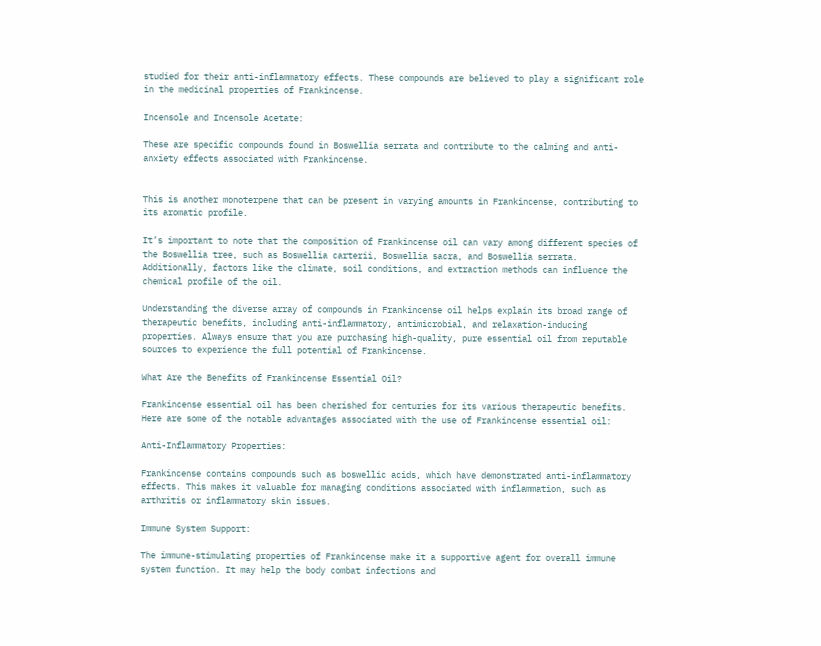studied for their anti-inflammatory effects. These compounds are believed to play a significant role in the medicinal properties of Frankincense.

Incensole and Incensole Acetate:

These are specific compounds found in Boswellia serrata and contribute to the calming and anti-anxiety effects associated with Frankincense.


This is another monoterpene that can be present in varying amounts in Frankincense, contributing to its aromatic profile.

It’s important to note that the composition of Frankincense oil can vary among different species of the Boswellia tree, such as Boswellia carterii, Boswellia sacra, and Boswellia serrata. Additionally, factors like the climate, soil conditions, and extraction methods can influence the chemical profile of the oil.

Understanding the diverse array of compounds in Frankincense oil helps explain its broad range of therapeutic benefits, including anti-inflammatory, antimicrobial, and relaxation-inducing properties. Always ensure that you are purchasing high-quality, pure essential oil from reputable sources to experience the full potential of Frankincense.

What Are the Benefits of Frankincense Essential Oil?

Frankincense essential oil has been cherished for centuries for its various therapeutic benefits. Here are some of the notable advantages associated with the use of Frankincense essential oil:

Anti-Inflammatory Properties:

Frankincense contains compounds such as boswellic acids, which have demonstrated anti-inflammatory effects. This makes it valuable for managing conditions associated with inflammation, such as arthritis or inflammatory skin issues.

Immune System Support:

The immune-stimulating properties of Frankincense make it a supportive agent for overall immune system function. It may help the body combat infections and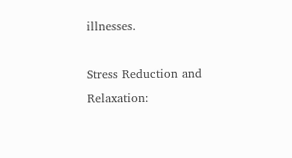illnesses.

Stress Reduction and Relaxation: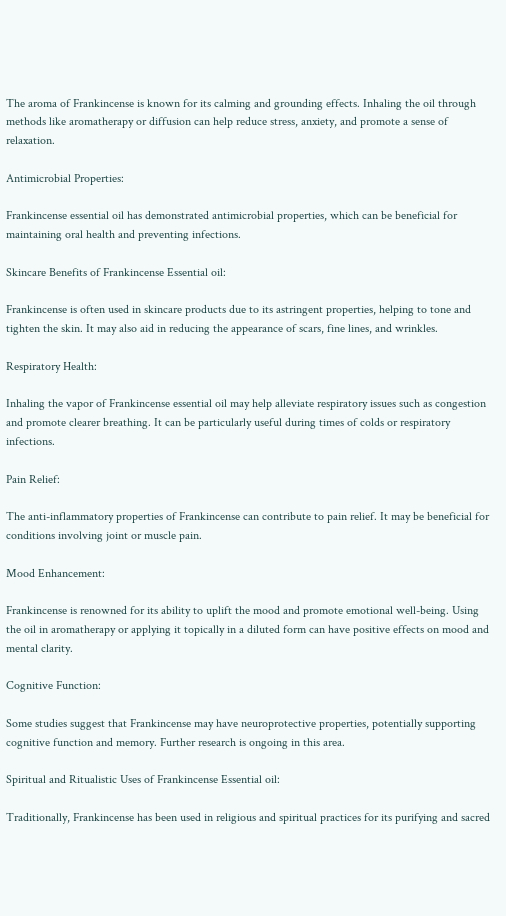The aroma of Frankincense is known for its calming and grounding effects. Inhaling the oil through methods like aromatherapy or diffusion can help reduce stress, anxiety, and promote a sense of relaxation.

Antimicrobial Properties:

Frankincense essential oil has demonstrated antimicrobial properties, which can be beneficial for maintaining oral health and preventing infections.

Skincare Benefits of Frankincense Essential oil:

Frankincense is often used in skincare products due to its astringent properties, helping to tone and tighten the skin. It may also aid in reducing the appearance of scars, fine lines, and wrinkles.

Respiratory Health:

Inhaling the vapor of Frankincense essential oil may help alleviate respiratory issues such as congestion and promote clearer breathing. It can be particularly useful during times of colds or respiratory infections.

Pain Relief:

The anti-inflammatory properties of Frankincense can contribute to pain relief. It may be beneficial for conditions involving joint or muscle pain.

Mood Enhancement:

Frankincense is renowned for its ability to uplift the mood and promote emotional well-being. Using the oil in aromatherapy or applying it topically in a diluted form can have positive effects on mood and mental clarity.

Cognitive Function:

Some studies suggest that Frankincense may have neuroprotective properties, potentially supporting cognitive function and memory. Further research is ongoing in this area.

Spiritual and Ritualistic Uses of Frankincense Essential oil:

Traditionally, Frankincense has been used in religious and spiritual practices for its purifying and sacred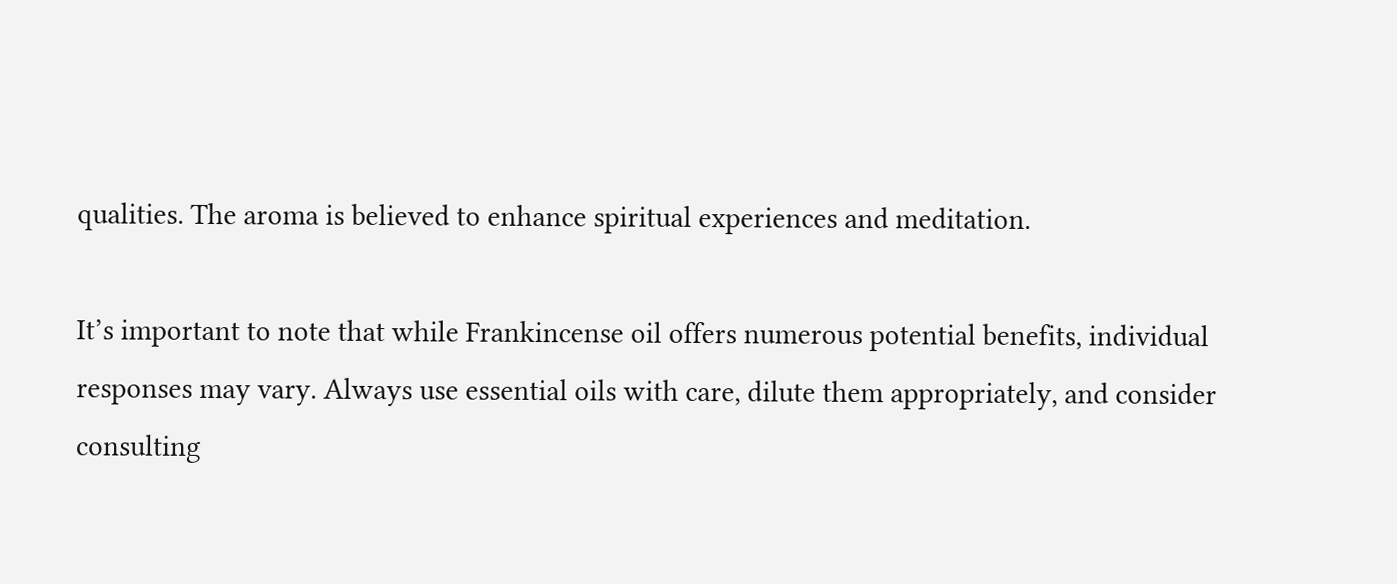qualities. The aroma is believed to enhance spiritual experiences and meditation.

It’s important to note that while Frankincense oil offers numerous potential benefits, individual responses may vary. Always use essential oils with care, dilute them appropriately, and consider consulting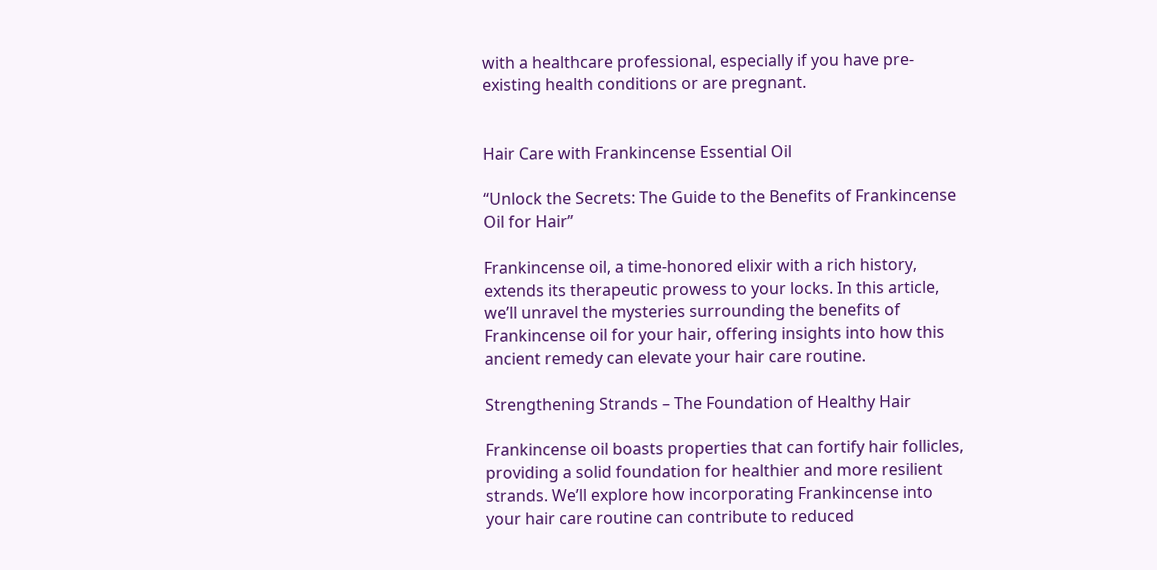with a healthcare professional, especially if you have pre-existing health conditions or are pregnant.


Hair Care with Frankincense Essential Oil

“Unlock the Secrets: The Guide to the Benefits of Frankincense Oil for Hair”

Frankincense oil, a time-honored elixir with a rich history, extends its therapeutic prowess to your locks. In this article, we’ll unravel the mysteries surrounding the benefits of Frankincense oil for your hair, offering insights into how this ancient remedy can elevate your hair care routine.

Strengthening Strands – The Foundation of Healthy Hair

Frankincense oil boasts properties that can fortify hair follicles, providing a solid foundation for healthier and more resilient strands. We’ll explore how incorporating Frankincense into your hair care routine can contribute to reduced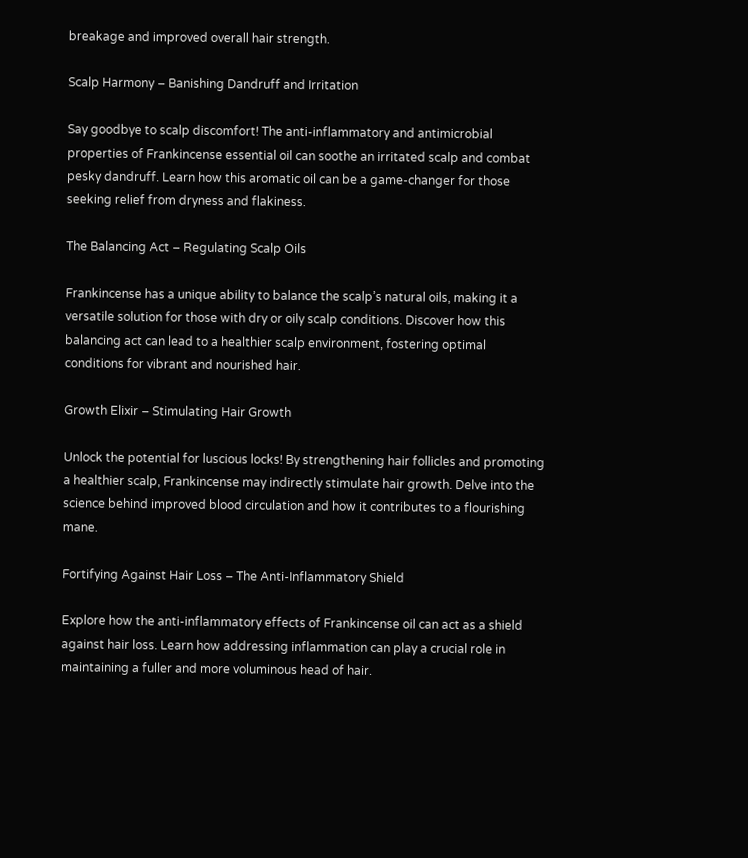breakage and improved overall hair strength.

Scalp Harmony – Banishing Dandruff and Irritation

Say goodbye to scalp discomfort! The anti-inflammatory and antimicrobial properties of Frankincense essential oil can soothe an irritated scalp and combat pesky dandruff. Learn how this aromatic oil can be a game-changer for those seeking relief from dryness and flakiness.

The Balancing Act – Regulating Scalp Oils

Frankincense has a unique ability to balance the scalp’s natural oils, making it a versatile solution for those with dry or oily scalp conditions. Discover how this balancing act can lead to a healthier scalp environment, fostering optimal conditions for vibrant and nourished hair.

Growth Elixir – Stimulating Hair Growth

Unlock the potential for luscious locks! By strengthening hair follicles and promoting a healthier scalp, Frankincense may indirectly stimulate hair growth. Delve into the science behind improved blood circulation and how it contributes to a flourishing mane.

Fortifying Against Hair Loss – The Anti-Inflammatory Shield

Explore how the anti-inflammatory effects of Frankincense oil can act as a shield against hair loss. Learn how addressing inflammation can play a crucial role in maintaining a fuller and more voluminous head of hair.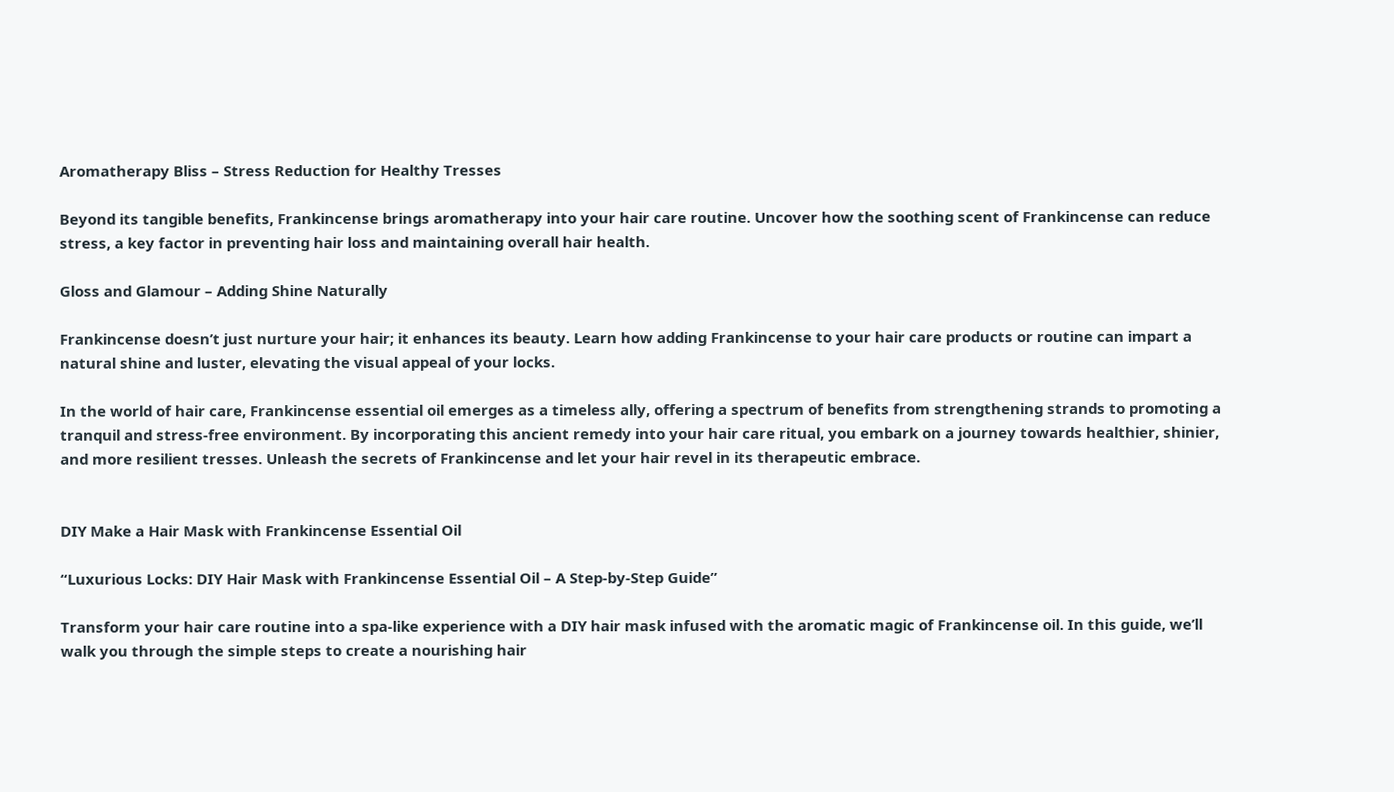Aromatherapy Bliss – Stress Reduction for Healthy Tresses

Beyond its tangible benefits, Frankincense brings aromatherapy into your hair care routine. Uncover how the soothing scent of Frankincense can reduce stress, a key factor in preventing hair loss and maintaining overall hair health.

Gloss and Glamour – Adding Shine Naturally

Frankincense doesn’t just nurture your hair; it enhances its beauty. Learn how adding Frankincense to your hair care products or routine can impart a natural shine and luster, elevating the visual appeal of your locks.

In the world of hair care, Frankincense essential oil emerges as a timeless ally, offering a spectrum of benefits from strengthening strands to promoting a tranquil and stress-free environment. By incorporating this ancient remedy into your hair care ritual, you embark on a journey towards healthier, shinier, and more resilient tresses. Unleash the secrets of Frankincense and let your hair revel in its therapeutic embrace.


DIY Make a Hair Mask with Frankincense Essential Oil

“Luxurious Locks: DIY Hair Mask with Frankincense Essential Oil – A Step-by-Step Guide”

Transform your hair care routine into a spa-like experience with a DIY hair mask infused with the aromatic magic of Frankincense oil. In this guide, we’ll walk you through the simple steps to create a nourishing hair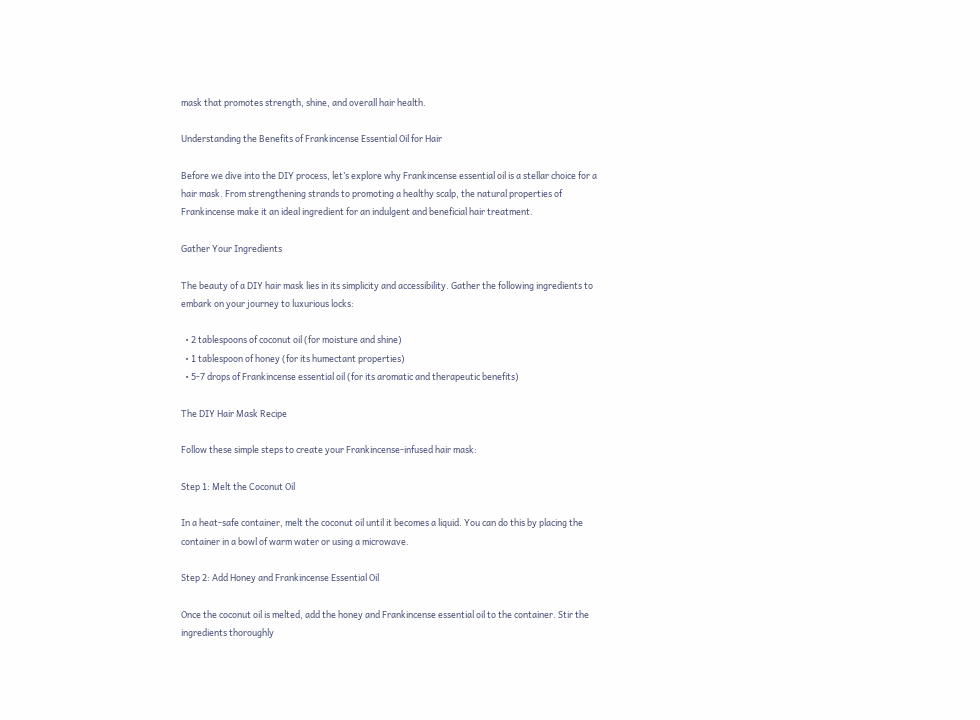mask that promotes strength, shine, and overall hair health.

Understanding the Benefits of Frankincense Essential Oil for Hair

Before we dive into the DIY process, let’s explore why Frankincense essential oil is a stellar choice for a hair mask. From strengthening strands to promoting a healthy scalp, the natural properties of Frankincense make it an ideal ingredient for an indulgent and beneficial hair treatment.

Gather Your Ingredients

The beauty of a DIY hair mask lies in its simplicity and accessibility. Gather the following ingredients to embark on your journey to luxurious locks:

  • 2 tablespoons of coconut oil (for moisture and shine)
  • 1 tablespoon of honey (for its humectant properties)
  • 5-7 drops of Frankincense essential oil (for its aromatic and therapeutic benefits)

The DIY Hair Mask Recipe

Follow these simple steps to create your Frankincense-infused hair mask:

Step 1: Melt the Coconut Oil

In a heat-safe container, melt the coconut oil until it becomes a liquid. You can do this by placing the container in a bowl of warm water or using a microwave.

Step 2: Add Honey and Frankincense Essential Oil

Once the coconut oil is melted, add the honey and Frankincense essential oil to the container. Stir the ingredients thoroughly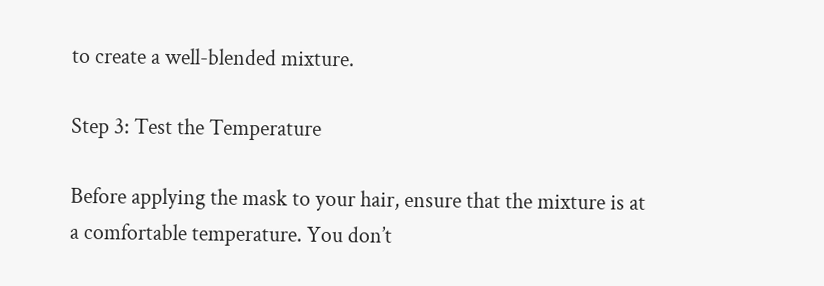to create a well-blended mixture.

Step 3: Test the Temperature

Before applying the mask to your hair, ensure that the mixture is at a comfortable temperature. You don’t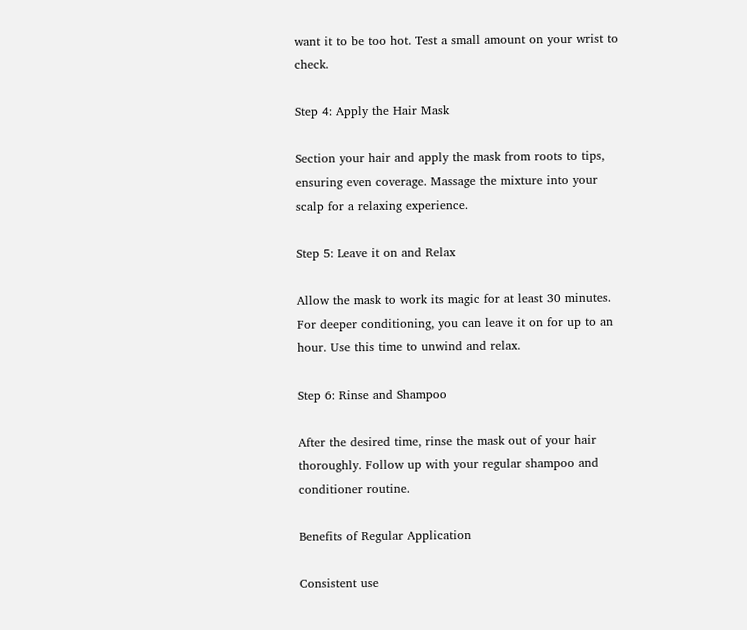want it to be too hot. Test a small amount on your wrist to check.

Step 4: Apply the Hair Mask

Section your hair and apply the mask from roots to tips, ensuring even coverage. Massage the mixture into your scalp for a relaxing experience.

Step 5: Leave it on and Relax

Allow the mask to work its magic for at least 30 minutes. For deeper conditioning, you can leave it on for up to an hour. Use this time to unwind and relax.

Step 6: Rinse and Shampoo

After the desired time, rinse the mask out of your hair thoroughly. Follow up with your regular shampoo and conditioner routine.

Benefits of Regular Application

Consistent use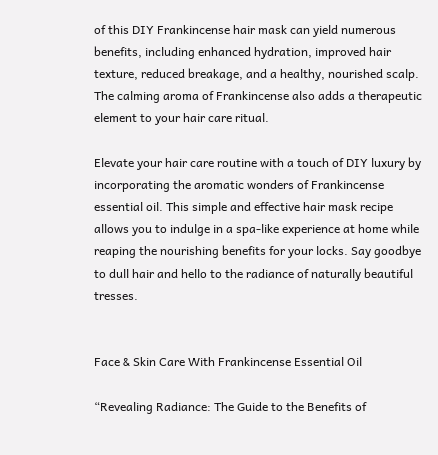of this DIY Frankincense hair mask can yield numerous benefits, including enhanced hydration, improved hair texture, reduced breakage, and a healthy, nourished scalp. The calming aroma of Frankincense also adds a therapeutic element to your hair care ritual.

Elevate your hair care routine with a touch of DIY luxury by incorporating the aromatic wonders of Frankincense essential oil. This simple and effective hair mask recipe allows you to indulge in a spa-like experience at home while reaping the nourishing benefits for your locks. Say goodbye to dull hair and hello to the radiance of naturally beautiful tresses.


Face & Skin Care With Frankincense Essential Oil

“Revealing Radiance: The Guide to the Benefits of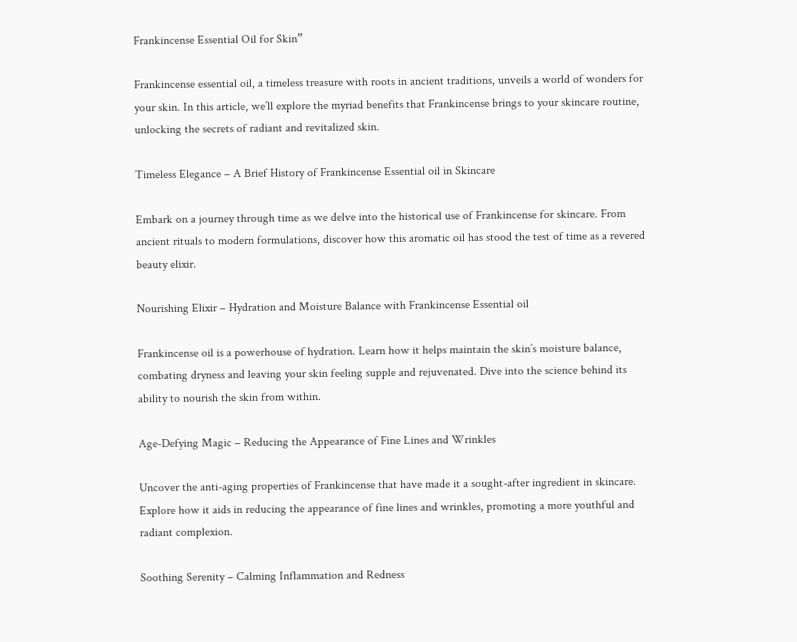Frankincense Essential Oil for Skin”

Frankincense essential oil, a timeless treasure with roots in ancient traditions, unveils a world of wonders for your skin. In this article, we’ll explore the myriad benefits that Frankincense brings to your skincare routine, unlocking the secrets of radiant and revitalized skin.

Timeless Elegance – A Brief History of Frankincense Essential oil in Skincare

Embark on a journey through time as we delve into the historical use of Frankincense for skincare. From ancient rituals to modern formulations, discover how this aromatic oil has stood the test of time as a revered beauty elixir.

Nourishing Elixir – Hydration and Moisture Balance with Frankincense Essential oil

Frankincense oil is a powerhouse of hydration. Learn how it helps maintain the skin’s moisture balance, combating dryness and leaving your skin feeling supple and rejuvenated. Dive into the science behind its ability to nourish the skin from within.

Age-Defying Magic – Reducing the Appearance of Fine Lines and Wrinkles

Uncover the anti-aging properties of Frankincense that have made it a sought-after ingredient in skincare. Explore how it aids in reducing the appearance of fine lines and wrinkles, promoting a more youthful and radiant complexion.

Soothing Serenity – Calming Inflammation and Redness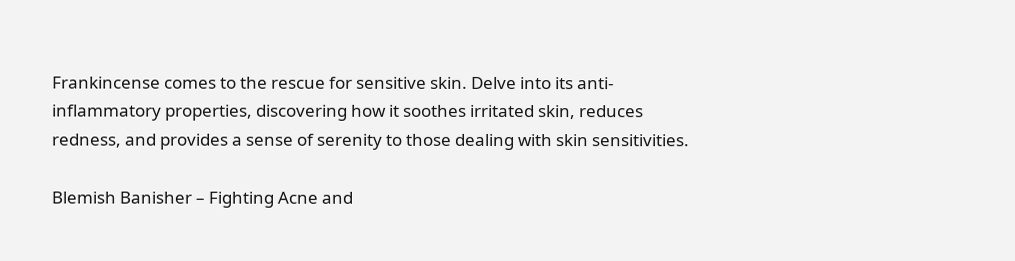Frankincense comes to the rescue for sensitive skin. Delve into its anti-inflammatory properties, discovering how it soothes irritated skin, reduces redness, and provides a sense of serenity to those dealing with skin sensitivities.

Blemish Banisher – Fighting Acne and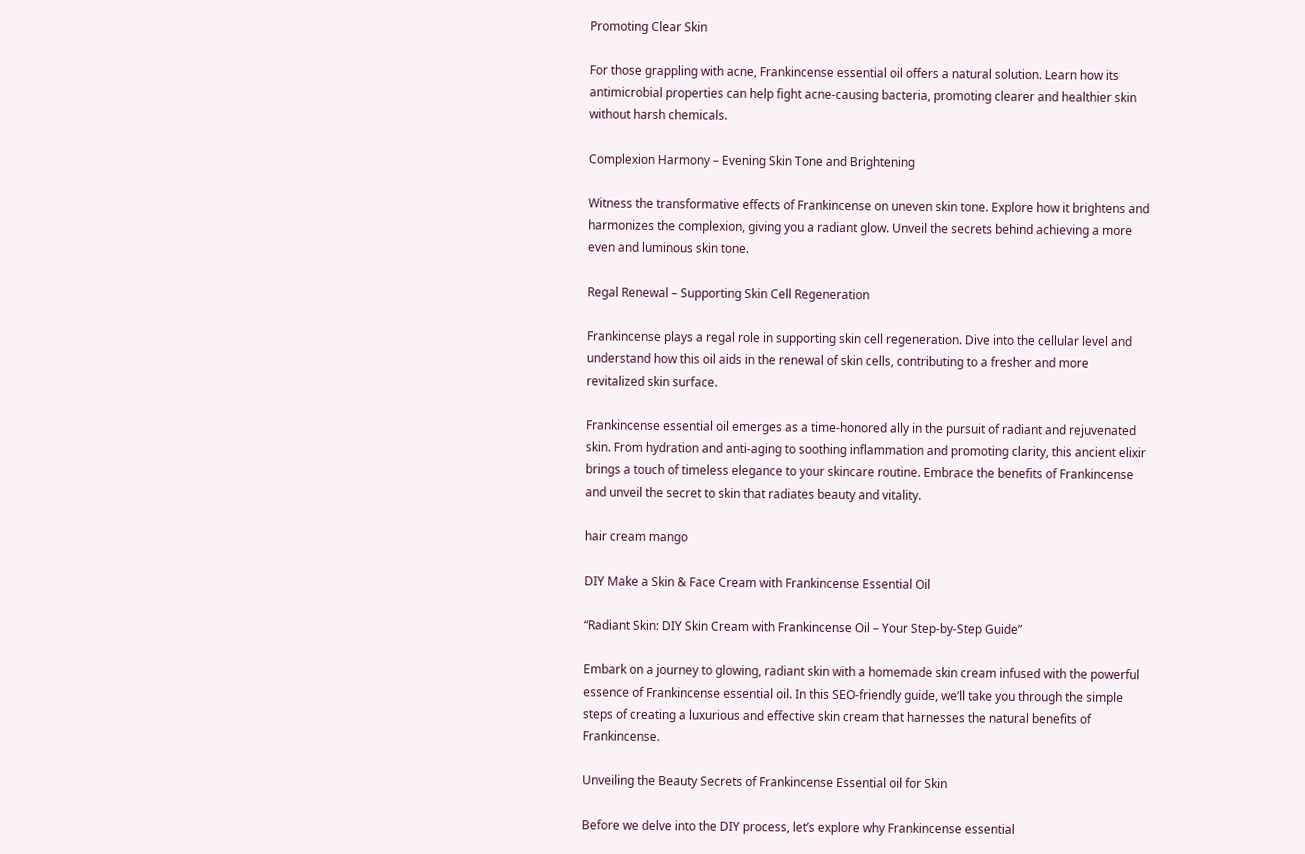Promoting Clear Skin

For those grappling with acne, Frankincense essential oil offers a natural solution. Learn how its antimicrobial properties can help fight acne-causing bacteria, promoting clearer and healthier skin without harsh chemicals.

Complexion Harmony – Evening Skin Tone and Brightening

Witness the transformative effects of Frankincense on uneven skin tone. Explore how it brightens and harmonizes the complexion, giving you a radiant glow. Unveil the secrets behind achieving a more even and luminous skin tone.

Regal Renewal – Supporting Skin Cell Regeneration

Frankincense plays a regal role in supporting skin cell regeneration. Dive into the cellular level and understand how this oil aids in the renewal of skin cells, contributing to a fresher and more revitalized skin surface.

Frankincense essential oil emerges as a time-honored ally in the pursuit of radiant and rejuvenated skin. From hydration and anti-aging to soothing inflammation and promoting clarity, this ancient elixir brings a touch of timeless elegance to your skincare routine. Embrace the benefits of Frankincense and unveil the secret to skin that radiates beauty and vitality.

hair cream mango

DIY Make a Skin & Face Cream with Frankincense Essential Oil

“Radiant Skin: DIY Skin Cream with Frankincense Oil – Your Step-by-Step Guide”

Embark on a journey to glowing, radiant skin with a homemade skin cream infused with the powerful essence of Frankincense essential oil. In this SEO-friendly guide, we’ll take you through the simple steps of creating a luxurious and effective skin cream that harnesses the natural benefits of Frankincense.

Unveiling the Beauty Secrets of Frankincense Essential oil for Skin

Before we delve into the DIY process, let’s explore why Frankincense essential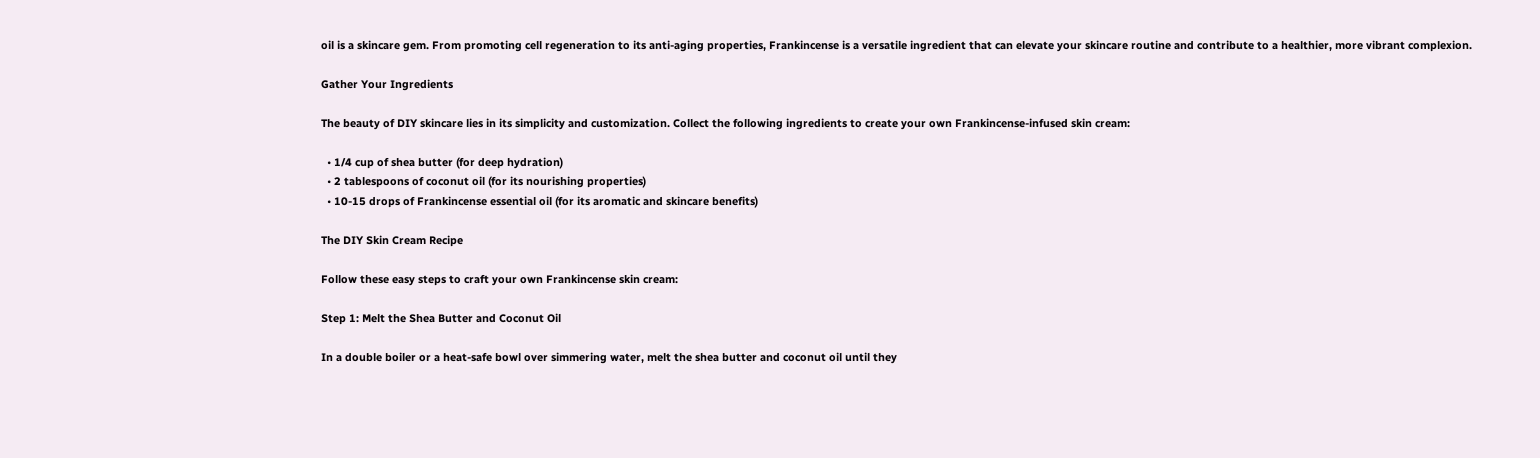oil is a skincare gem. From promoting cell regeneration to its anti-aging properties, Frankincense is a versatile ingredient that can elevate your skincare routine and contribute to a healthier, more vibrant complexion.

Gather Your Ingredients

The beauty of DIY skincare lies in its simplicity and customization. Collect the following ingredients to create your own Frankincense-infused skin cream:

  • 1/4 cup of shea butter (for deep hydration)
  • 2 tablespoons of coconut oil (for its nourishing properties)
  • 10-15 drops of Frankincense essential oil (for its aromatic and skincare benefits)

The DIY Skin Cream Recipe

Follow these easy steps to craft your own Frankincense skin cream:

Step 1: Melt the Shea Butter and Coconut Oil

In a double boiler or a heat-safe bowl over simmering water, melt the shea butter and coconut oil until they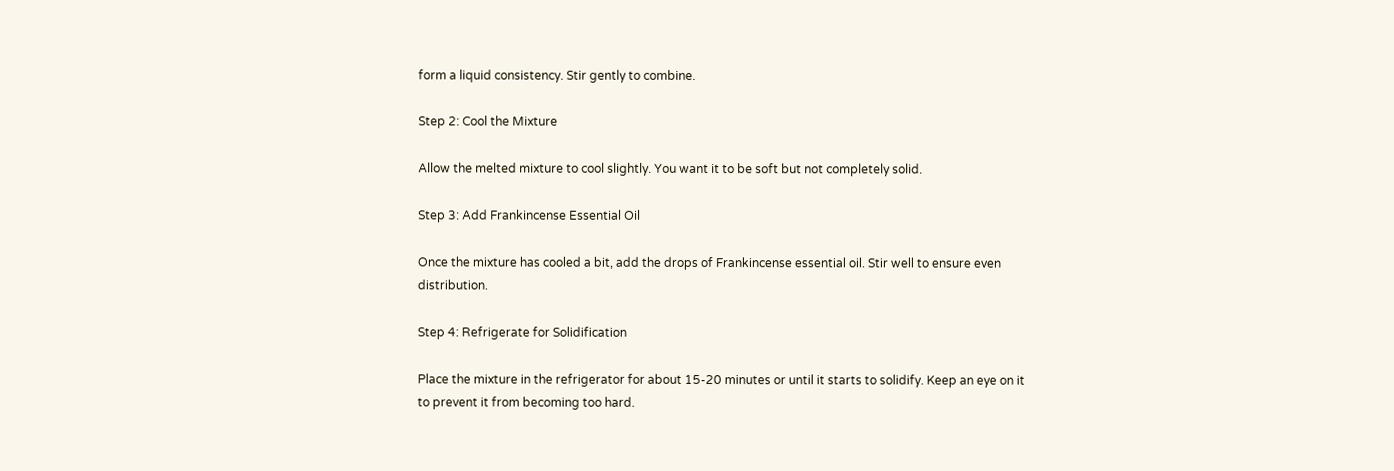form a liquid consistency. Stir gently to combine.

Step 2: Cool the Mixture

Allow the melted mixture to cool slightly. You want it to be soft but not completely solid.

Step 3: Add Frankincense Essential Oil

Once the mixture has cooled a bit, add the drops of Frankincense essential oil. Stir well to ensure even distribution.

Step 4: Refrigerate for Solidification

Place the mixture in the refrigerator for about 15-20 minutes or until it starts to solidify. Keep an eye on it to prevent it from becoming too hard.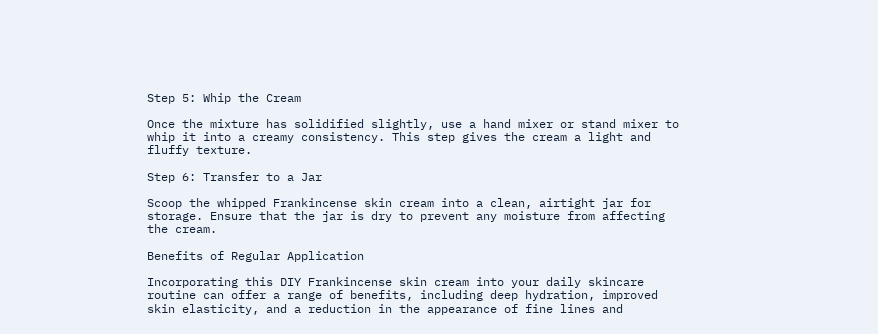Step 5: Whip the Cream

Once the mixture has solidified slightly, use a hand mixer or stand mixer to whip it into a creamy consistency. This step gives the cream a light and fluffy texture.

Step 6: Transfer to a Jar

Scoop the whipped Frankincense skin cream into a clean, airtight jar for storage. Ensure that the jar is dry to prevent any moisture from affecting the cream.

Benefits of Regular Application

Incorporating this DIY Frankincense skin cream into your daily skincare routine can offer a range of benefits, including deep hydration, improved skin elasticity, and a reduction in the appearance of fine lines and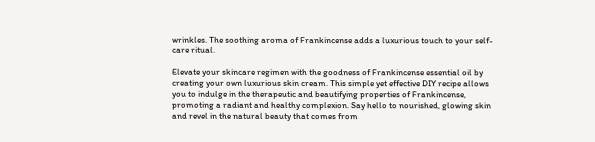wrinkles. The soothing aroma of Frankincense adds a luxurious touch to your self-care ritual.

Elevate your skincare regimen with the goodness of Frankincense essential oil by creating your own luxurious skin cream. This simple yet effective DIY recipe allows you to indulge in the therapeutic and beautifying properties of Frankincense, promoting a radiant and healthy complexion. Say hello to nourished, glowing skin and revel in the natural beauty that comes from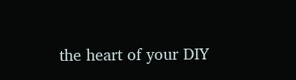the heart of your DIY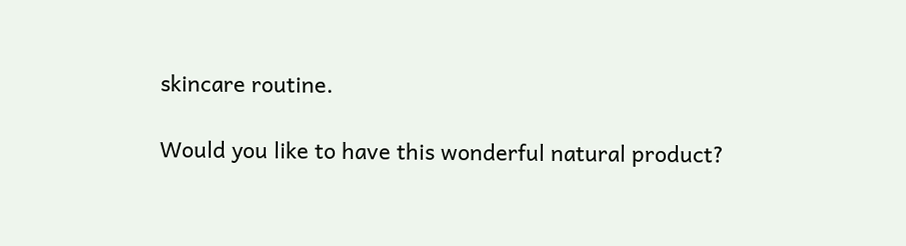skincare routine.

Would you like to have this wonderful natural product?